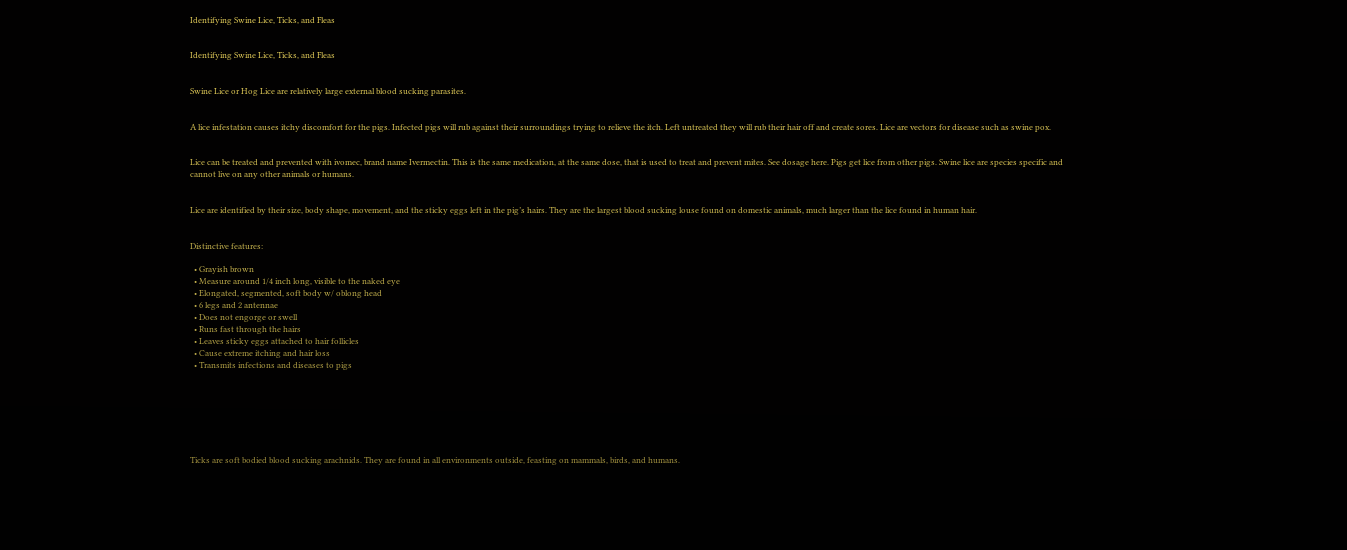Identifying Swine Lice, Ticks, and Fleas


Identifying Swine Lice, Ticks, and Fleas


Swine Lice or Hog Lice are relatively large external blood sucking parasites.


A lice infestation causes itchy discomfort for the pigs. Infected pigs will rub against their surroundings trying to relieve the itch. Left untreated they will rub their hair off and create sores. Lice are vectors for disease such as swine pox.


Lice can be treated and prevented with ivomec, brand name Ivermectin. This is the same medication, at the same dose, that is used to treat and prevent mites. See dosage here. Pigs get lice from other pigs. Swine lice are species specific and cannot live on any other animals or humans.


Lice are identified by their size, body shape, movement, and the sticky eggs left in the pig’s hairs. They are the largest blood sucking louse found on domestic animals, much larger than the lice found in human hair.


Distinctive features:

  • Grayish brown
  • Measure around 1/4 inch long, visible to the naked eye
  • Elongated, segmented, soft body w/ oblong head
  • 6 legs and 2 antennae
  • Does not engorge or swell
  • Runs fast through the hairs
  • Leaves sticky eggs attached to hair follicles
  • Cause extreme itching and hair loss
  • Transmits infections and diseases to pigs







Ticks are soft bodied blood sucking arachnids. They are found in all environments outside, feasting on mammals, birds, and humans.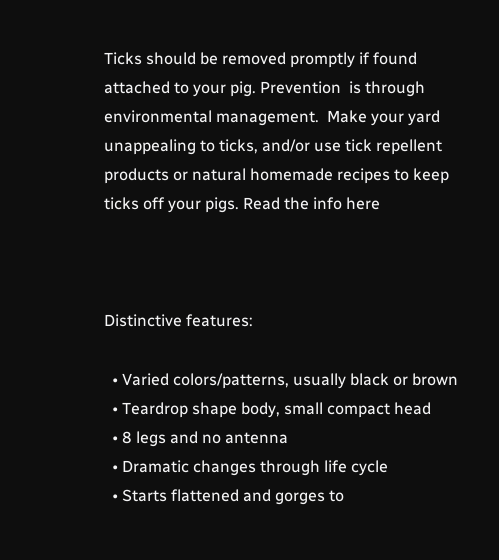Ticks should be removed promptly if found attached to your pig. Prevention  is through environmental management.  Make your yard unappealing to ticks, and/or use tick repellent products or natural homemade recipes to keep ticks off your pigs. Read the info here



Distinctive features:

  • Varied colors/patterns, usually black or brown
  • Teardrop shape body, small compact head
  • 8 legs and no antenna
  • Dramatic changes through life cycle
  • Starts flattened and gorges to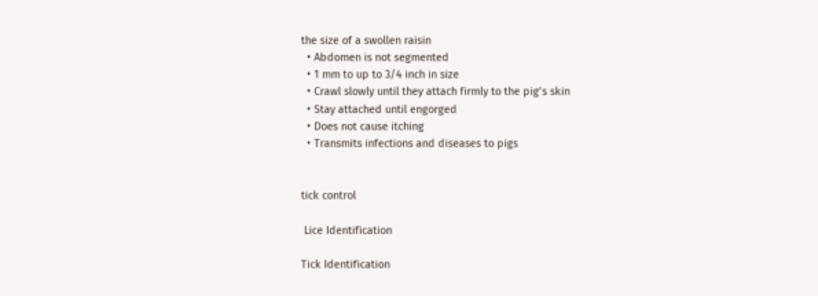the size of a swollen raisin
  • Abdomen is not segmented
  • 1 mm to up to 3/4 inch in size
  • Crawl slowly until they attach firmly to the pig’s skin
  • Stay attached until engorged
  • Does not cause itching
  • Transmits infections and diseases to pigs


tick control

 Lice Identification

Tick Identification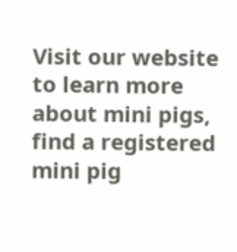Visit our website to learn more about mini pigs, find a registered mini pig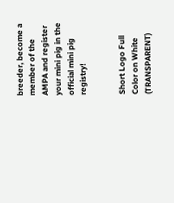breeder, become a member of the AMPA and register your mini pig in the official mini pig registry!


Short Logo Full Color on White (TRANSPARENT)